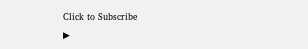Click to Subscribe
▶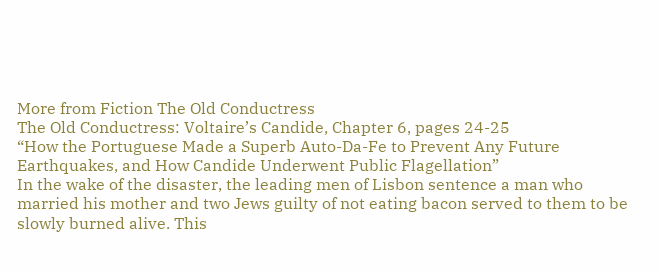More from Fiction The Old Conductress
The Old Conductress: Voltaire’s Candide, Chapter 6, pages 24-25
“How the Portuguese Made a Superb Auto-Da-Fe to Prevent Any Future Earthquakes, and How Candide Underwent Public Flagellation”
In the wake of the disaster, the leading men of Lisbon sentence a man who married his mother and two Jews guilty of not eating bacon served to them to be slowly burned alive. This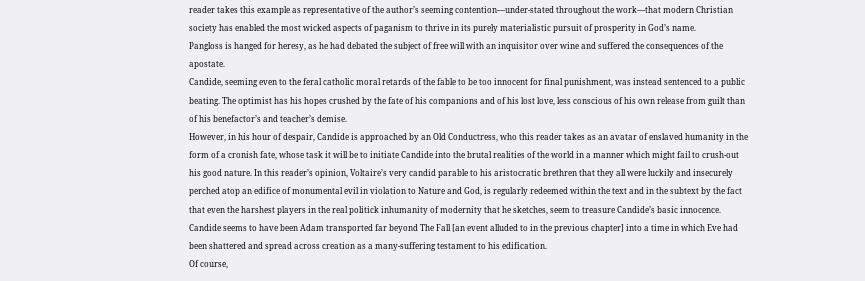reader takes this example as representative of the author’s seeming contention—under-stated throughout the work—that modern Christian society has enabled the most wicked aspects of paganism to thrive in its purely materialistic pursuit of prosperity in God’s name.
Pangloss is hanged for heresy, as he had debated the subject of free will with an inquisitor over wine and suffered the consequences of the apostate.
Candide, seeming even to the feral catholic moral retards of the fable to be too innocent for final punishment, was instead sentenced to a public beating. The optimist has his hopes crushed by the fate of his companions and of his lost love, less conscious of his own release from guilt than of his benefactor’s and teacher’s demise.
However, in his hour of despair, Candide is approached by an Old Conductress, who this reader takes as an avatar of enslaved humanity in the form of a cronish fate, whose task it will be to initiate Candide into the brutal realities of the world in a manner which might fail to crush-out his good nature. In this reader’s opinion, Voltaire’s very candid parable to his aristocratic brethren that they all were luckily and insecurely perched atop an edifice of monumental evil in violation to Nature and God, is regularly redeemed within the text and in the subtext by the fact that even the harshest players in the real politick inhumanity of modernity that he sketches, seem to treasure Candide’s basic innocence.
Candide seems to have been Adam transported far beyond The Fall [an event alluded to in the previous chapter] into a time in which Eve had been shattered and spread across creation as a many-suffering testament to his edification.
Of course,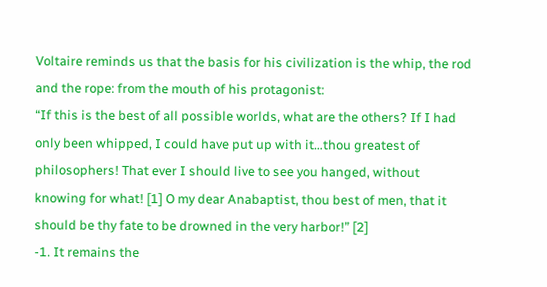Voltaire reminds us that the basis for his civilization is the whip, the rod and the rope: from the mouth of his protagonist:
“If this is the best of all possible worlds, what are the others? If I had only been whipped, I could have put up with it…thou greatest of philosophers! That ever I should live to see you hanged, without knowing for what! [1] O my dear Anabaptist, thou best of men, that it should be thy fate to be drowned in the very harbor!” [2]
-1. It remains the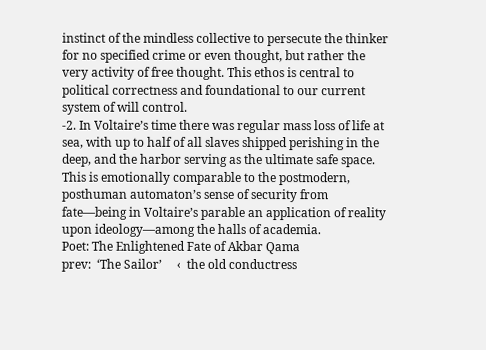instinct of the mindless collective to persecute the thinker for no specified crime or even thought, but rather the very activity of free thought. This ethos is central to political correctness and foundational to our current system of will control.
-2. In Voltaire’s time there was regular mass loss of life at sea, with up to half of all slaves shipped perishing in the deep, and the harbor serving as the ultimate safe space. This is emotionally comparable to the postmodern, posthuman automaton’s sense of security from fate—being in Voltaire’s parable an application of reality upon ideology—among the halls of academia.
Poet: The Enlightened Fate of Akbar Qama
prev:  ‘The Sailor’     ‹  the old conductress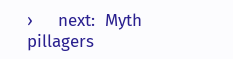›     next:  Myth
pillagers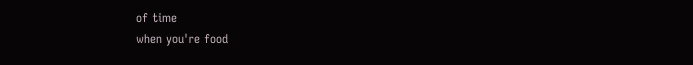of time
when you're food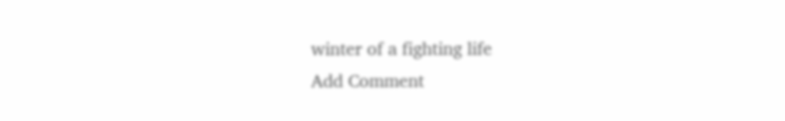winter of a fighting life
Add Comment